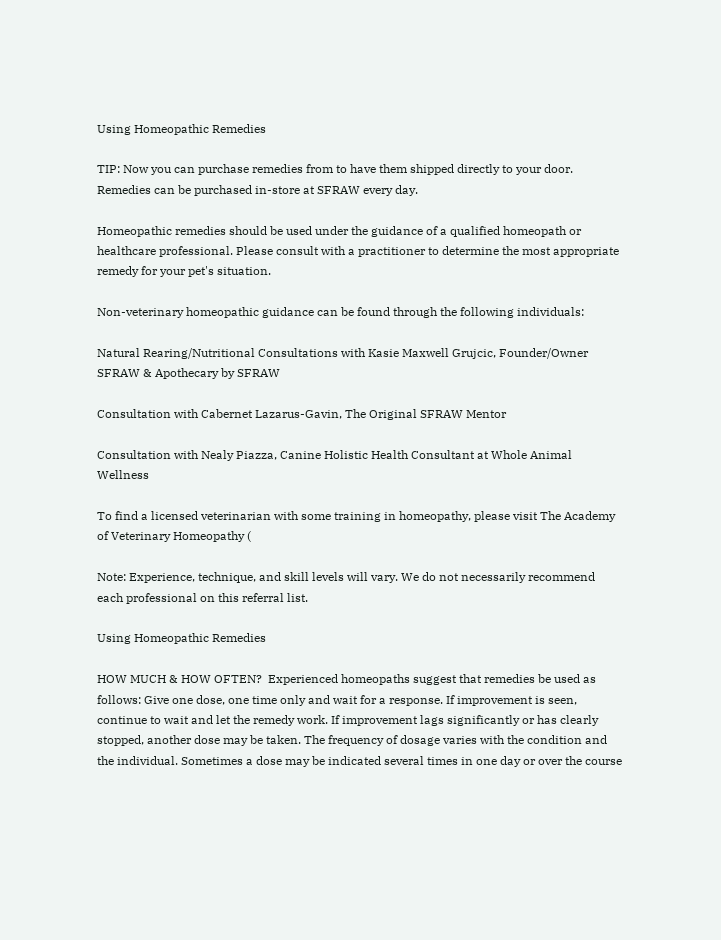Using Homeopathic Remedies

TIP: Now you can purchase remedies from to have them shipped directly to your door. Remedies can be purchased in-store at SFRAW every day.

Homeopathic remedies should be used under the guidance of a qualified homeopath or healthcare professional. Please consult with a practitioner to determine the most appropriate remedy for your pet's situation.

Non-veterinary homeopathic guidance can be found through the following individuals:

Natural Rearing/Nutritional Consultations with Kasie Maxwell Grujcic, Founder/Owner SFRAW & Apothecary by SFRAW

Consultation with Cabernet Lazarus-Gavin, The Original SFRAW Mentor

Consultation with Nealy Piazza, Canine Holistic Health Consultant at Whole Animal Wellness

To find a licensed veterinarian with some training in homeopathy, please visit The Academy of Veterinary Homeopathy (

Note: Experience, technique, and skill levels will vary. We do not necessarily recommend each professional on this referral list.

Using Homeopathic Remedies

HOW MUCH & HOW OFTEN?  Experienced homeopaths suggest that remedies be used as follows: Give one dose, one time only and wait for a response. If improvement is seen, continue to wait and let the remedy work. If improvement lags significantly or has clearly stopped, another dose may be taken. The frequency of dosage varies with the condition and the individual. Sometimes a dose may be indicated several times in one day or over the course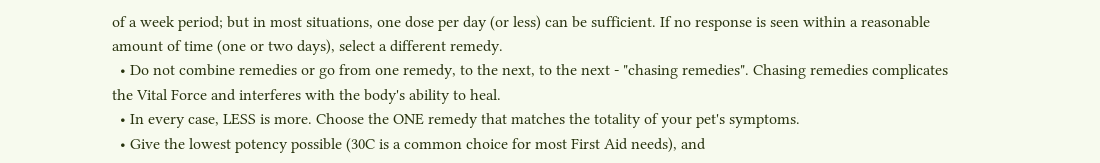of a week period; but in most situations, one dose per day (or less) can be sufficient. If no response is seen within a reasonable amount of time (one or two days), select a different remedy.
  • Do not combine remedies or go from one remedy, to the next, to the next - "chasing remedies". Chasing remedies complicates the Vital Force and interferes with the body's ability to heal.
  • In every case, LESS is more. Choose the ONE remedy that matches the totality of your pet's symptoms.
  • Give the lowest potency possible (30C is a common choice for most First Aid needs), and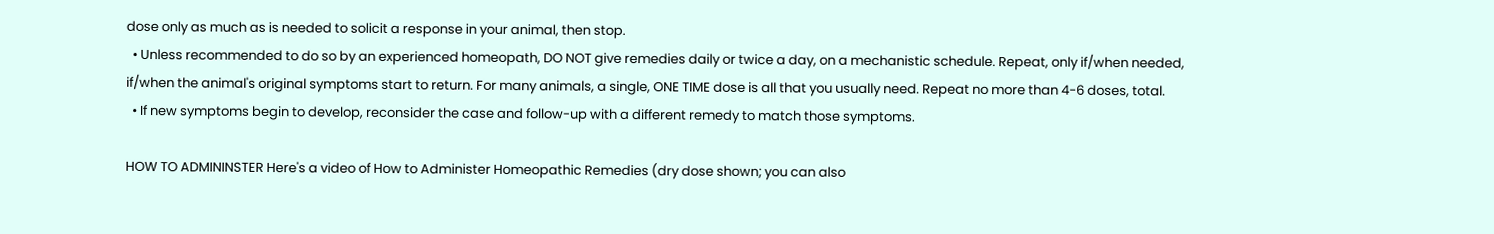dose only as much as is needed to solicit a response in your animal, then stop.
  • Unless recommended to do so by an experienced homeopath, DO NOT give remedies daily or twice a day, on a mechanistic schedule. Repeat, only if/when needed, if/when the animal's original symptoms start to return. For many animals, a single, ONE TIME dose is all that you usually need. Repeat no more than 4-6 doses, total.
  • If new symptoms begin to develop, reconsider the case and follow-up with a different remedy to match those symptoms.

HOW TO ADMININSTER Here's a video of How to Administer Homeopathic Remedies (dry dose shown; you can also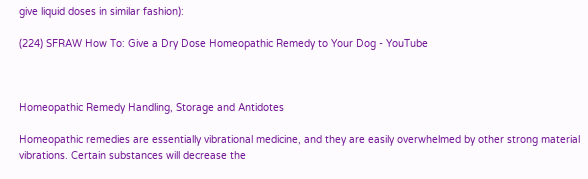give liquid doses in similar fashion):

(224) SFRAW How To: Give a Dry Dose Homeopathic Remedy to Your Dog - YouTube



Homeopathic Remedy Handling, Storage and Antidotes

Homeopathic remedies are essentially vibrational medicine, and they are easily overwhelmed by other strong material vibrations. Certain substances will decrease the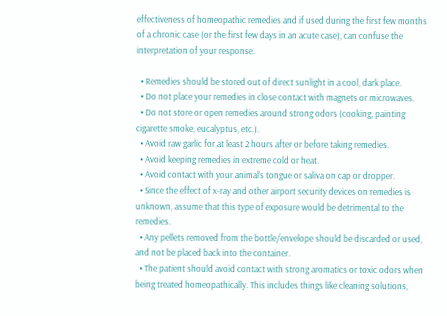effectiveness of homeopathic remedies and if used during the first few months of a chronic case (or the first few days in an acute case), can confuse the interpretation of your response.

  • Remedies should be stored out of direct sunlight in a cool, dark place.
  • Do not place your remedies in close contact with magnets or microwaves.
  • Do not store or open remedies around strong odors (cooking, painting cigarette smoke, eucalyptus, etc.).
  • Avoid raw garlic for at least 2 hours after or before taking remedies.
  • Avoid keeping remedies in extreme cold or heat.
  • Avoid contact with your animal’s tongue or saliva on cap or dropper.
  • Since the effect of x-ray and other airport security devices on remedies is unknown, assume that this type of exposure would be detrimental to the remedies.
  • Any pellets removed from the bottle/envelope should be discarded or used, and not be placed back into the container.
  • The patient should avoid contact with strong aromatics or toxic odors when being treated homeopathically. This includes things like cleaning solutions,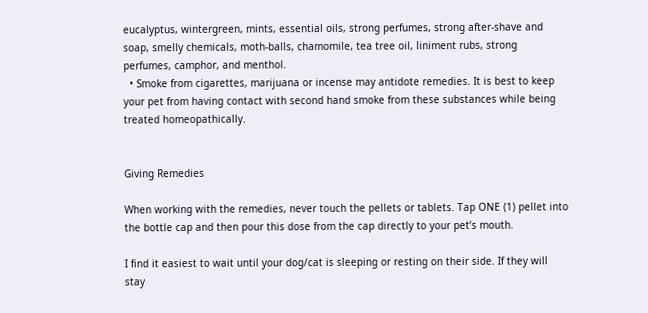eucalyptus, wintergreen, mints, essential oils, strong perfumes, strong after-shave and soap, smelly chemicals, moth-balls, chamomile, tea tree oil, liniment rubs, strong perfumes, camphor, and menthol.
  • Smoke from cigarettes, marijuana or incense may antidote remedies. It is best to keep your pet from having contact with second hand smoke from these substances while being treated homeopathically.


Giving Remedies

When working with the remedies, never touch the pellets or tablets. Tap ONE (1) pellet into the bottle cap and then pour this dose from the cap directly to your pet’s mouth.

I find it easiest to wait until your dog/cat is sleeping or resting on their side. If they will stay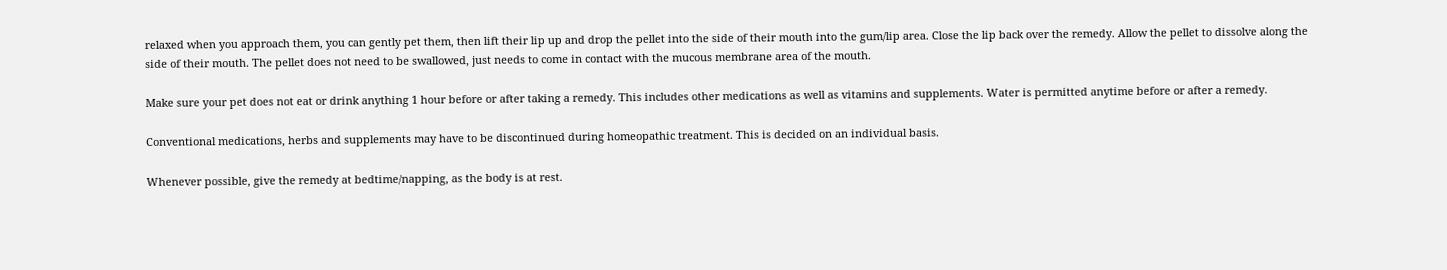relaxed when you approach them, you can gently pet them, then lift their lip up and drop the pellet into the side of their mouth into the gum/lip area. Close the lip back over the remedy. Allow the pellet to dissolve along the side of their mouth. The pellet does not need to be swallowed, just needs to come in contact with the mucous membrane area of the mouth.

Make sure your pet does not eat or drink anything 1 hour before or after taking a remedy. This includes other medications as well as vitamins and supplements. Water is permitted anytime before or after a remedy.

Conventional medications, herbs and supplements may have to be discontinued during homeopathic treatment. This is decided on an individual basis.

Whenever possible, give the remedy at bedtime/napping, as the body is at rest.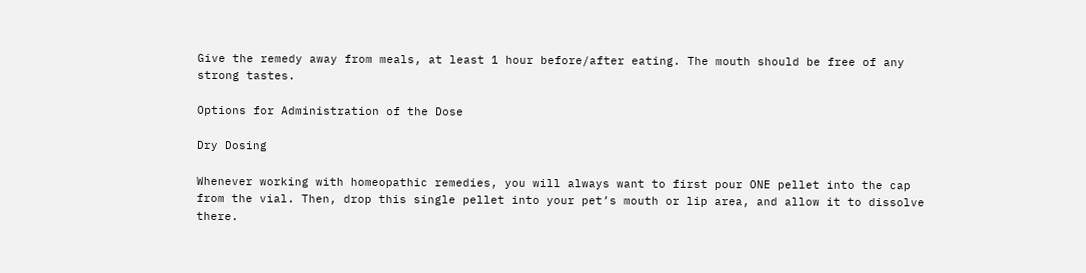Give the remedy away from meals, at least 1 hour before/after eating. The mouth should be free of any strong tastes.

Options for Administration of the Dose

Dry Dosing

Whenever working with homeopathic remedies, you will always want to first pour ONE pellet into the cap from the vial. Then, drop this single pellet into your pet’s mouth or lip area, and allow it to dissolve there.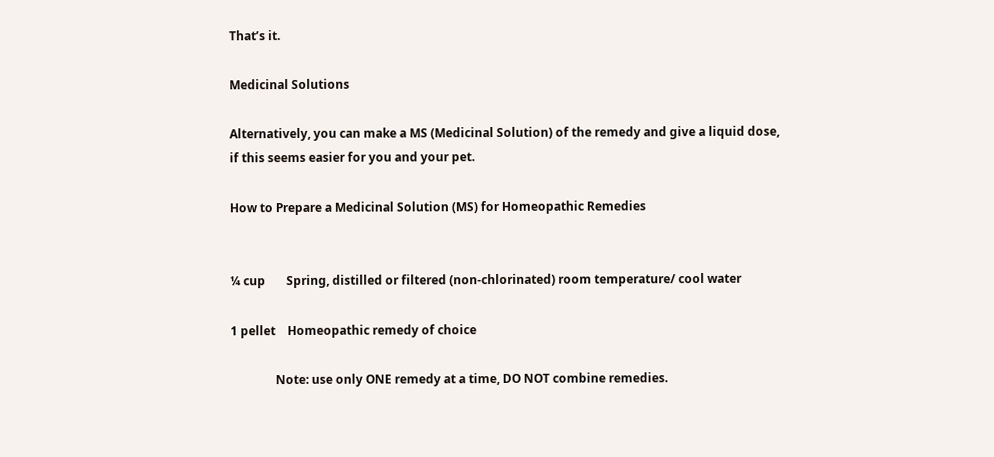That’s it.

Medicinal Solutions

Alternatively, you can make a MS (Medicinal Solution) of the remedy and give a liquid dose, if this seems easier for you and your pet.

How to Prepare a Medicinal Solution (MS) for Homeopathic Remedies


¼ cup       Spring, distilled or filtered (non-chlorinated) room temperature/ cool water

1 pellet    Homeopathic remedy of choice

               Note: use only ONE remedy at a time, DO NOT combine remedies.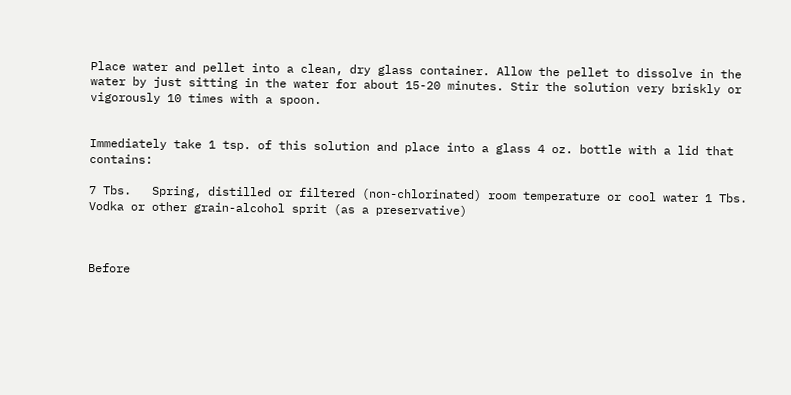Place water and pellet into a clean, dry glass container. Allow the pellet to dissolve in the water by just sitting in the water for about 15-20 minutes. Stir the solution very briskly or vigorously 10 times with a spoon.


Immediately take 1 tsp. of this solution and place into a glass 4 oz. bottle with a lid that contains:

7 Tbs.   Spring, distilled or filtered (non-chlorinated) room temperature or cool water 1 Tbs.     Vodka or other grain-alcohol sprit (as a preservative)



Before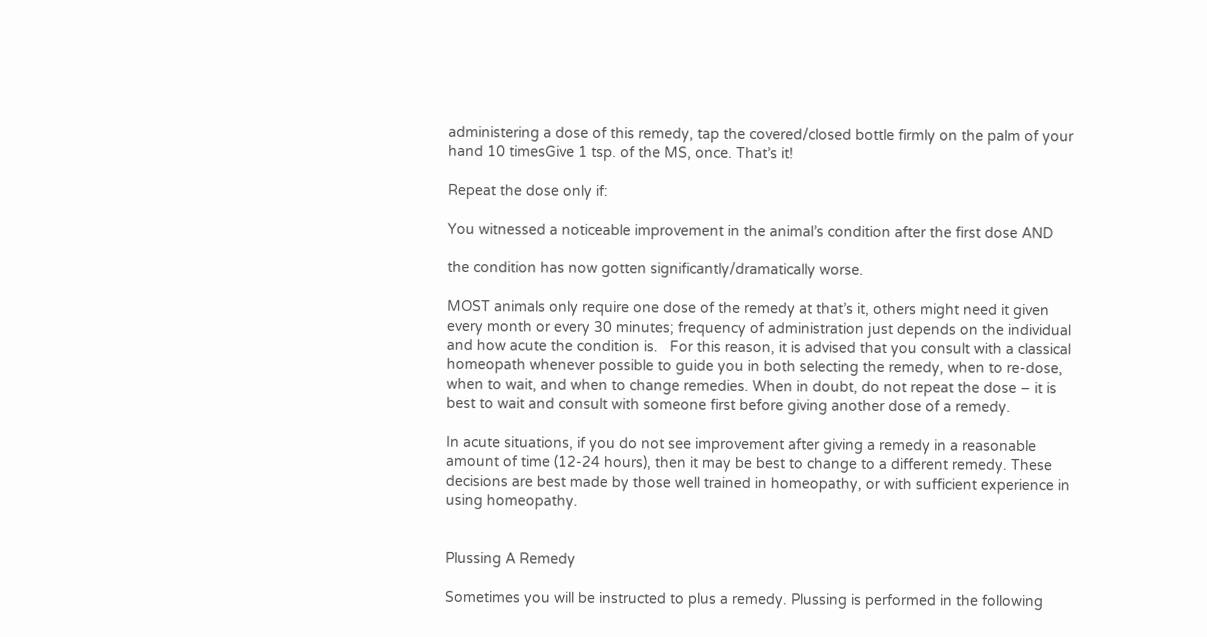administering a dose of this remedy, tap the covered/closed bottle firmly on the palm of your hand 10 timesGive 1 tsp. of the MS, once. That’s it!

Repeat the dose only if:

You witnessed a noticeable improvement in the animal’s condition after the first dose AND

the condition has now gotten significantly/dramatically worse.

MOST animals only require one dose of the remedy at that’s it, others might need it given every month or every 30 minutes; frequency of administration just depends on the individual and how acute the condition is.   For this reason, it is advised that you consult with a classical homeopath whenever possible to guide you in both selecting the remedy, when to re-dose, when to wait, and when to change remedies. When in doubt, do not repeat the dose – it is best to wait and consult with someone first before giving another dose of a remedy.

In acute situations, if you do not see improvement after giving a remedy in a reasonable amount of time (12-24 hours), then it may be best to change to a different remedy. These decisions are best made by those well trained in homeopathy, or with sufficient experience in using homeopathy.


Plussing A Remedy

Sometimes you will be instructed to plus a remedy. Plussing is performed in the following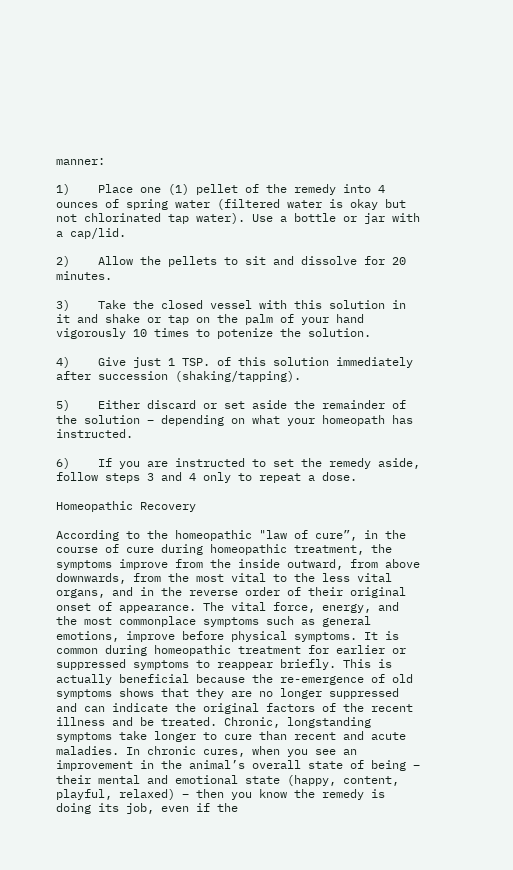manner:

1)    Place one (1) pellet of the remedy into 4 ounces of spring water (filtered water is okay but not chlorinated tap water). Use a bottle or jar with a cap/lid.

2)    Allow the pellets to sit and dissolve for 20 minutes.

3)    Take the closed vessel with this solution in it and shake or tap on the palm of your hand vigorously 10 times to potenize the solution.

4)    Give just 1 TSP. of this solution immediately after succession (shaking/tapping).

5)    Either discard or set aside the remainder of the solution – depending on what your homeopath has instructed.

6)    If you are instructed to set the remedy aside, follow steps 3 and 4 only to repeat a dose.

Homeopathic Recovery

According to the homeopathic "law of cure”, in the course of cure during homeopathic treatment, the symptoms improve from the inside outward, from above downwards, from the most vital to the less vital organs, and in the reverse order of their original onset of appearance. The vital force, energy, and the most commonplace symptoms such as general emotions, improve before physical symptoms. It is common during homeopathic treatment for earlier or suppressed symptoms to reappear briefly. This is actually beneficial because the re-emergence of old symptoms shows that they are no longer suppressed and can indicate the original factors of the recent illness and be treated. Chronic, longstanding symptoms take longer to cure than recent and acute maladies. In chronic cures, when you see an improvement in the animal’s overall state of being – their mental and emotional state (happy, content, playful, relaxed) – then you know the remedy is doing its job, even if the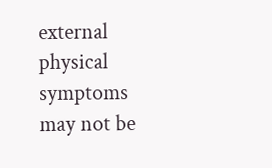external physical symptoms may not be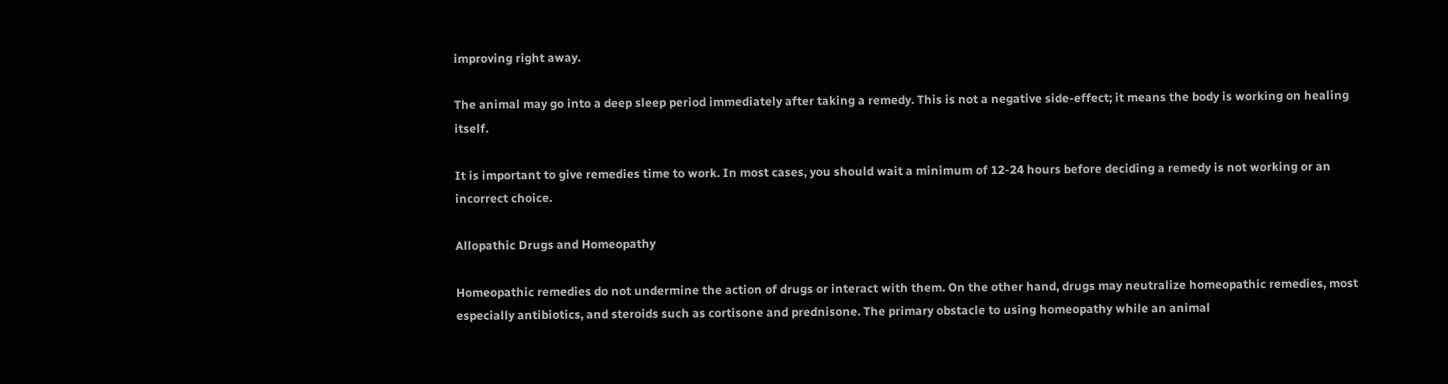improving right away.

The animal may go into a deep sleep period immediately after taking a remedy. This is not a negative side-effect; it means the body is working on healing itself.

It is important to give remedies time to work. In most cases, you should wait a minimum of 12-24 hours before deciding a remedy is not working or an incorrect choice.

Allopathic Drugs and Homeopathy

Homeopathic remedies do not undermine the action of drugs or interact with them. On the other hand, drugs may neutralize homeopathic remedies, most especially antibiotics, and steroids such as cortisone and prednisone. The primary obstacle to using homeopathy while an animal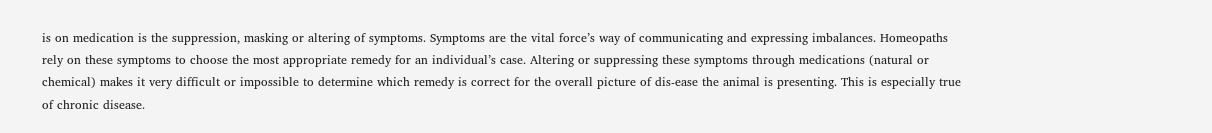is on medication is the suppression, masking or altering of symptoms. Symptoms are the vital force’s way of communicating and expressing imbalances. Homeopaths rely on these symptoms to choose the most appropriate remedy for an individual’s case. Altering or suppressing these symptoms through medications (natural or chemical) makes it very difficult or impossible to determine which remedy is correct for the overall picture of dis-ease the animal is presenting. This is especially true of chronic disease.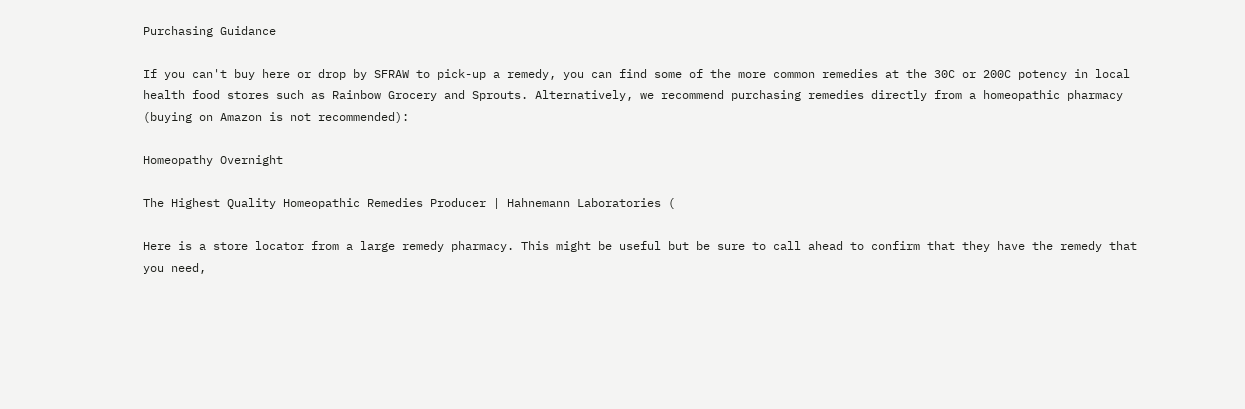Purchasing Guidance

If you can't buy here or drop by SFRAW to pick-up a remedy, you can find some of the more common remedies at the 30C or 200C potency in local health food stores such as Rainbow Grocery and Sprouts. Alternatively, we recommend purchasing remedies directly from a homeopathic pharmacy (buying on Amazon is not recommended):

Homeopathy Overnight

The Highest Quality Homeopathic Remedies Producer | Hahnemann Laboratories (

Here is a store locator from a large remedy pharmacy. This might be useful but be sure to call ahead to confirm that they have the remedy that you need,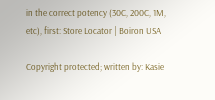in the correct potency (30C, 200C, 1M, etc), first: Store Locator | Boiron USA

Copyright protected; written by: Kasie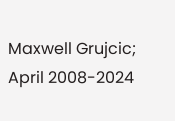Maxwell Grujcic; April 2008-2024